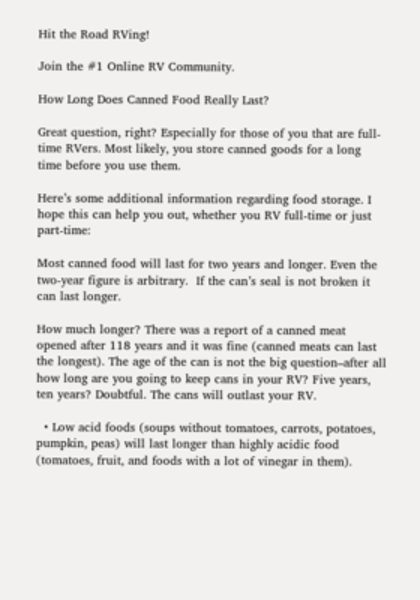Hit the Road RVing!

Join the #1 Online RV Community.

How Long Does Canned Food Really Last?

Great question, right? Especially for those of you that are full-time RVers. Most likely, you store canned goods for a long time before you use them.

Here’s some additional information regarding food storage. I hope this can help you out, whether you RV full-time or just part-time:

Most canned food will last for two years and longer. Even the two-year figure is arbitrary.  If the can’s seal is not broken it can last longer.

How much longer? There was a report of a canned meat opened after 118 years and it was fine (canned meats can last the longest). The age of the can is not the big question–after all how long are you going to keep cans in your RV? Five years, ten years? Doubtful. The cans will outlast your RV.

  • Low acid foods (soups without tomatoes, carrots, potatoes, pumpkin, peas) will last longer than highly acidic food (tomatoes, fruit, and foods with a lot of vinegar in them).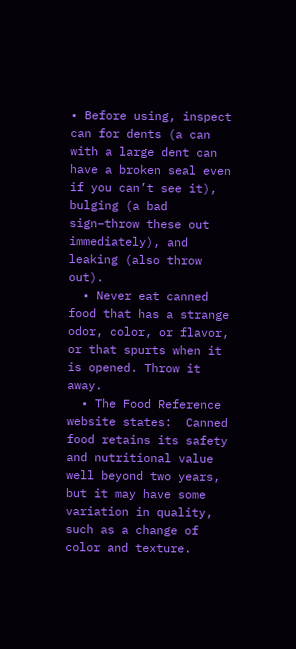• Before using, inspect can for dents (a can with a large dent can have a broken seal even if you can’t see it), bulging (a bad sign–throw these out immediately), and leaking (also throw out).
  • Never eat canned food that has a strange odor, color, or flavor, or that spurts when it is opened. Throw it away.
  • The Food Reference website states:  Canned food retains its safety and nutritional value well beyond two years, but it may have some variation in quality, such as a change of color and texture.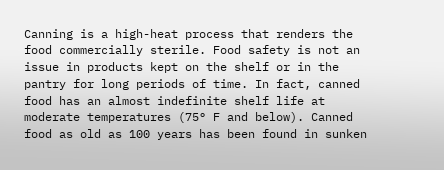Canning is a high-heat process that renders the food commercially sterile. Food safety is not an issue in products kept on the shelf or in the pantry for long periods of time. In fact, canned food has an almost indefinite shelf life at moderate temperatures (75° F and below). Canned food as old as 100 years has been found in sunken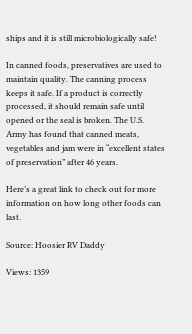ships and it is still microbiologically safe!

In canned foods, preservatives are used to maintain quality. The canning process keeps it safe. If a product is correctly processed, it should remain safe until opened or the seal is broken. The U.S. Army has found that canned meats, vegetables and jam were in “excellent states of preservation” after 46 years.

Here’s a great link to check out for more information on how long other foods can last.

Source: Hoosier RV Daddy

Views: 1359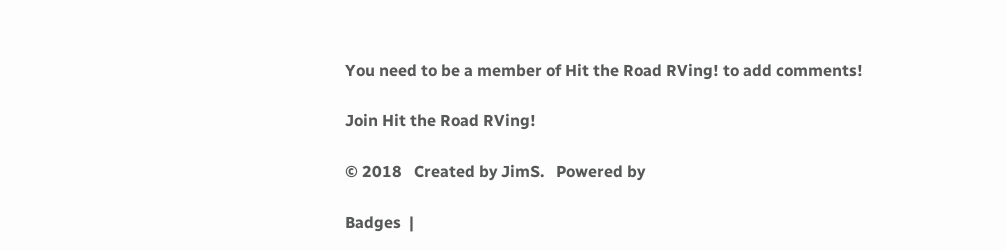You need to be a member of Hit the Road RVing! to add comments!

Join Hit the Road RVing!

© 2018   Created by JimS.   Powered by

Badges  |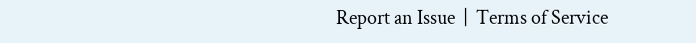Report an Issue  |  Terms of Service